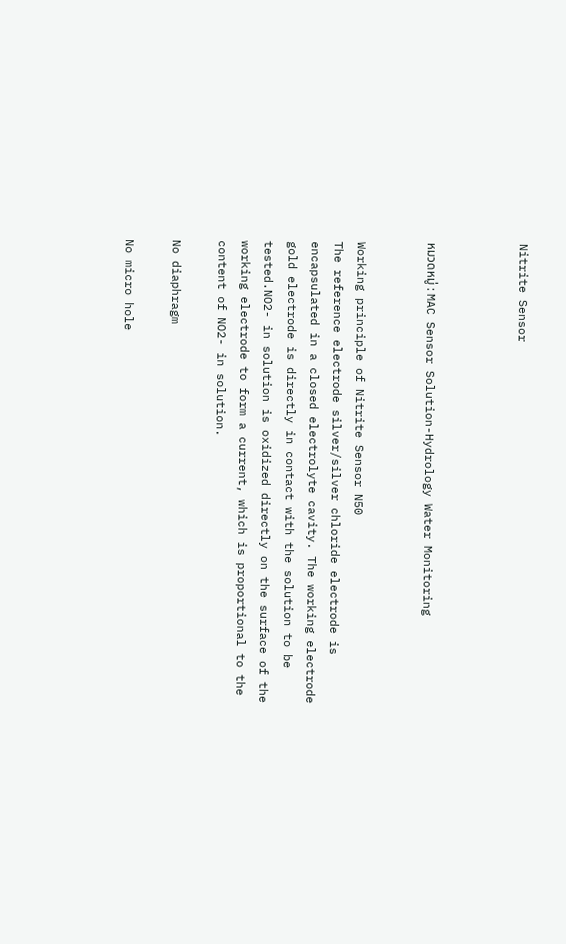Nitrite Sensor



หมวดหมู่ : MAC Sensor Solution-Hydrology Water Monitoring


Working principle of Nitrite Sensor N50
The reference electrode silver/silver chloride electrode is encapsulated in a closed electrolyte cavity. The working electrode gold electrode is directly in contact with the solution to be tested.NO2- in solution is oxidized directly on the surface of the working electrode to form a current, which is proportional to the content of NO2- in solution.

No diaphragm

No micro hole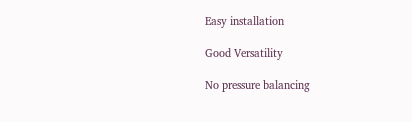Easy installation

Good Versatility

No pressure balancing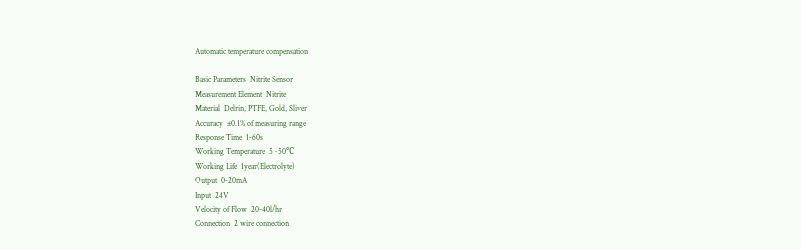Automatic temperature compensation

Basic Parameters  Nitrite Sensor
Measurement Element  Nitrite
Material  Delrin, PTFE, Gold, Sliver
Accuracy  ±0.1% of measuring range
Response Time  1-60s
Working Temperature  5~50℃
Working Life  1year(Electrolyte)
Output  0-20mA
Input  24V
Velocity of Flow  20-40l/hr
Connection  2 wire connection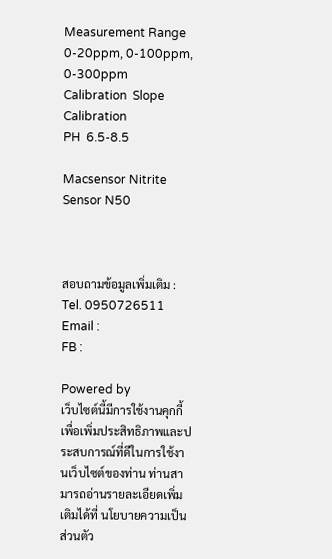Measurement Range  0-20ppm, 0-100ppm, 0-300ppm
Calibration  Slope Calibration
PH  6.5-8.5

Macsensor Nitrite Sensor N50



สอบถามข้อมูลเพิ่มเติม :
Tel. 0950726511
Email :
FB :

Powered by
เว็บไซต์นี้มีการใช้งานคุกกี้ เพื่อเพิ่มประสิทธิภาพและประสบการณ์ที่ดีในการใช้งานเว็บไซต์ของท่าน ท่านสามารถอ่านรายละเอียดเพิ่มเติมได้ที่ นโยบายความเป็นส่วนตัว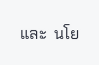และ  นโย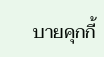บายคุกกี้